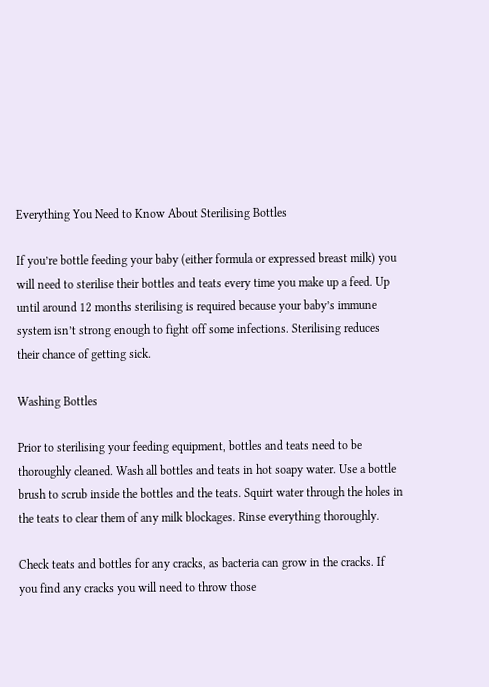Everything You Need to Know About Sterilising Bottles

If you’re bottle feeding your baby (either formula or expressed breast milk) you will need to sterilise their bottles and teats every time you make up a feed. Up until around 12 months sterilising is required because your baby’s immune system isn’t strong enough to fight off some infections. Sterilising reduces their chance of getting sick.

Washing Bottles

Prior to sterilising your feeding equipment, bottles and teats need to be thoroughly cleaned. Wash all bottles and teats in hot soapy water. Use a bottle brush to scrub inside the bottles and the teats. Squirt water through the holes in the teats to clear them of any milk blockages. Rinse everything thoroughly.

Check teats and bottles for any cracks, as bacteria can grow in the cracks. If you find any cracks you will need to throw those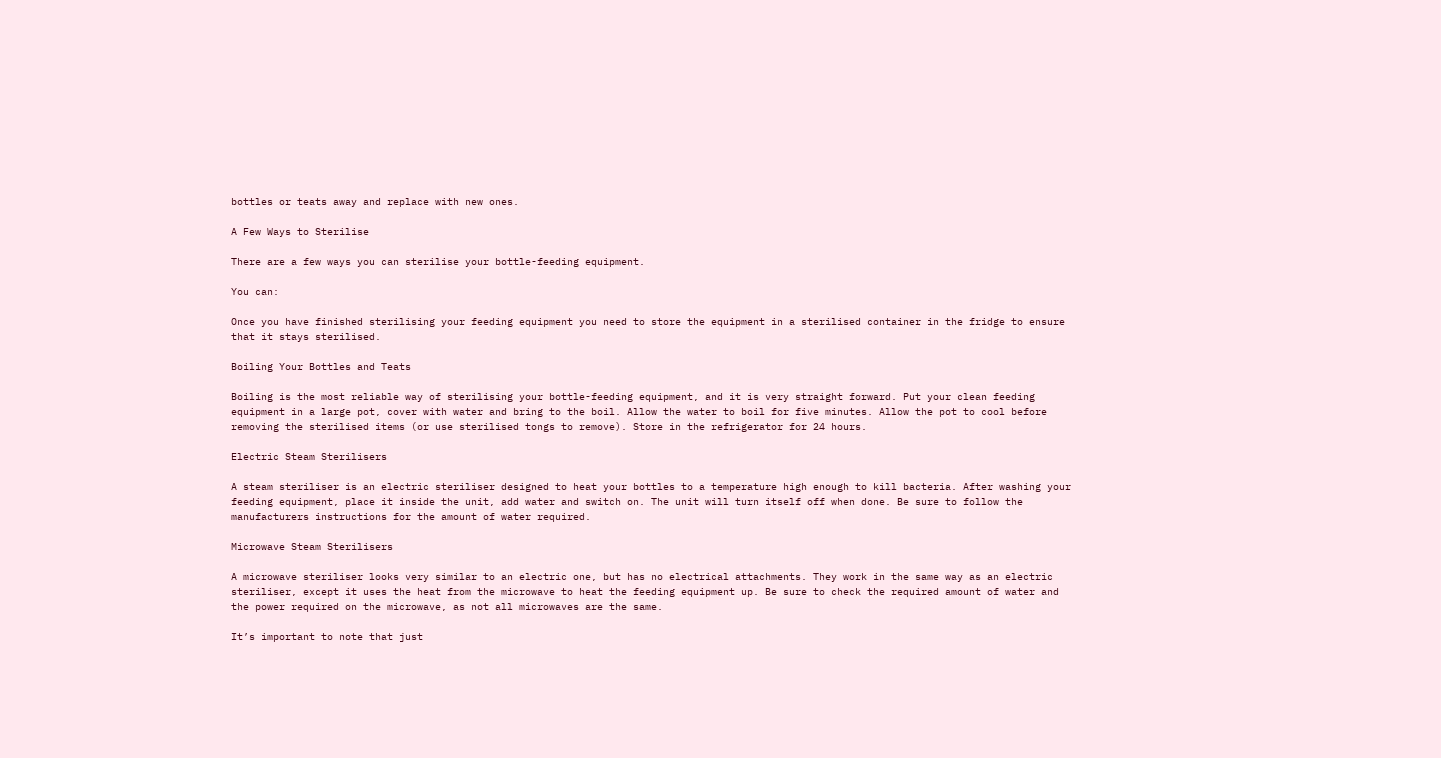bottles or teats away and replace with new ones.

A Few Ways to Sterilise

There are a few ways you can sterilise your bottle-feeding equipment.

You can:

Once you have finished sterilising your feeding equipment you need to store the equipment in a sterilised container in the fridge to ensure that it stays sterilised.

Boiling Your Bottles and Teats

Boiling is the most reliable way of sterilising your bottle-feeding equipment, and it is very straight forward. Put your clean feeding equipment in a large pot, cover with water and bring to the boil. Allow the water to boil for five minutes. Allow the pot to cool before removing the sterilised items (or use sterilised tongs to remove). Store in the refrigerator for 24 hours.

Electric Steam Sterilisers

A steam steriliser is an electric steriliser designed to heat your bottles to a temperature high enough to kill bacteria. After washing your feeding equipment, place it inside the unit, add water and switch on. The unit will turn itself off when done. Be sure to follow the manufacturers instructions for the amount of water required.

Microwave Steam Sterilisers

A microwave steriliser looks very similar to an electric one, but has no electrical attachments. They work in the same way as an electric steriliser, except it uses the heat from the microwave to heat the feeding equipment up. Be sure to check the required amount of water and the power required on the microwave, as not all microwaves are the same.

It’s important to note that just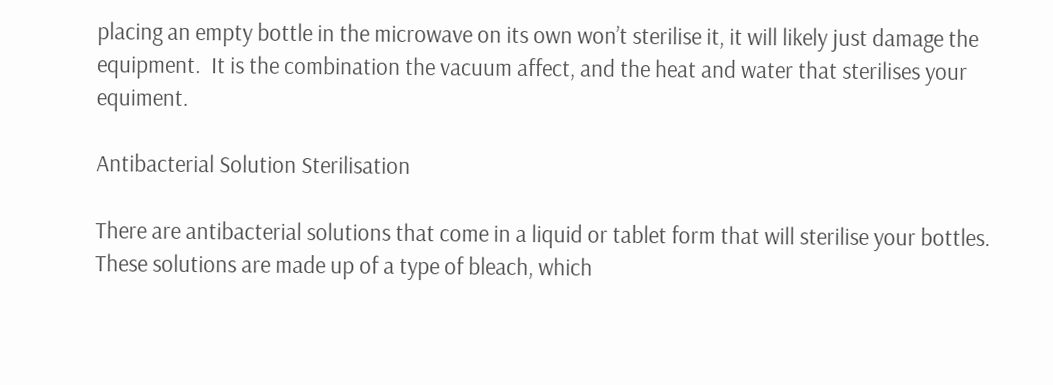placing an empty bottle in the microwave on its own won’t sterilise it, it will likely just damage the equipment.  It is the combination the vacuum affect, and the heat and water that sterilises your equiment.

Antibacterial Solution Sterilisation

There are antibacterial solutions that come in a liquid or tablet form that will sterilise your bottles. These solutions are made up of a type of bleach, which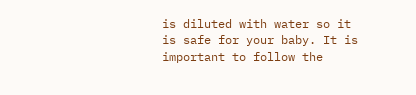is diluted with water so it is safe for your baby. It is important to follow the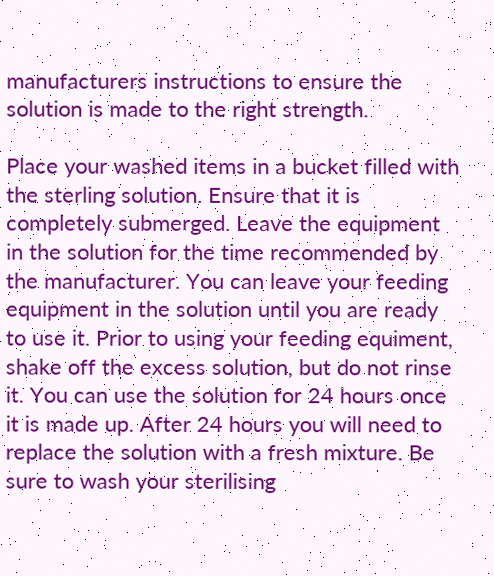manufacturers instructions to ensure the solution is made to the right strength.

Place your washed items in a bucket filled with the sterling solution. Ensure that it is completely submerged. Leave the equipment in the solution for the time recommended by the manufacturer. You can leave your feeding equipment in the solution until you are ready to use it. Prior to using your feeding equiment, shake off the excess solution, but do not rinse it. You can use the solution for 24 hours once it is made up. After 24 hours you will need to replace the solution with a fresh mixture. Be sure to wash your sterilising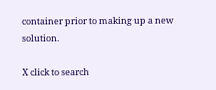container prior to making up a new solution.

X click to search